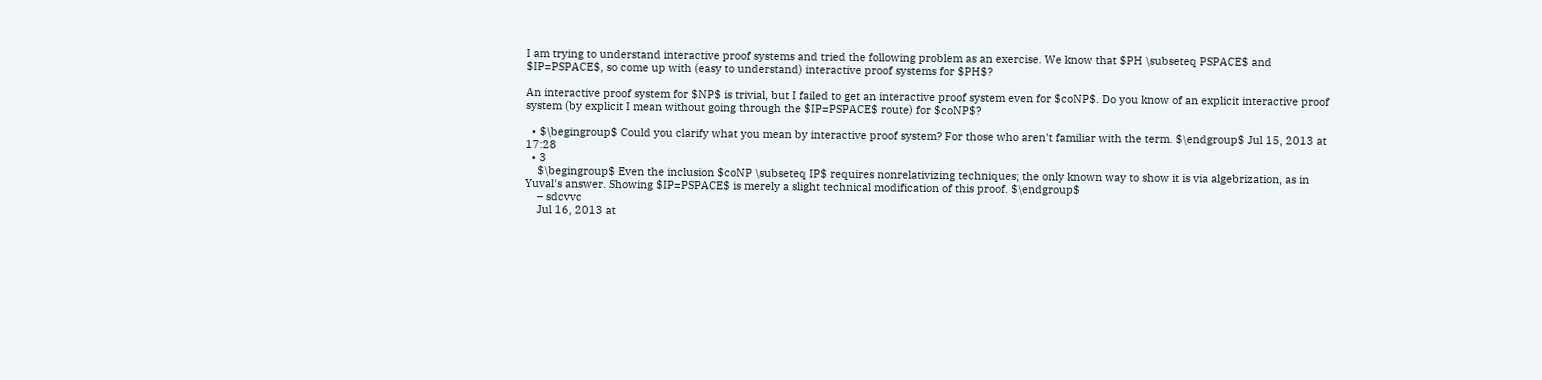I am trying to understand interactive proof systems and tried the following problem as an exercise. We know that $PH \subseteq PSPACE$ and $IP=PSPACE$, so come up with (easy to understand) interactive proof systems for $PH$?

An interactive proof system for $NP$ is trivial, but I failed to get an interactive proof system even for $coNP$. Do you know of an explicit interactive proof system (by explicit I mean without going through the $IP=PSPACE$ route) for $coNP$?

  • $\begingroup$ Could you clarify what you mean by interactive proof system? For those who aren't familiar with the term. $\endgroup$ Jul 15, 2013 at 17:28
  • 3
    $\begingroup$ Even the inclusion $coNP \subseteq IP$ requires nonrelativizing techniques; the only known way to show it is via algebrization, as in Yuval's answer. Showing $IP=PSPACE$ is merely a slight technical modification of this proof. $\endgroup$
    – sdcvvc
    Jul 16, 2013 at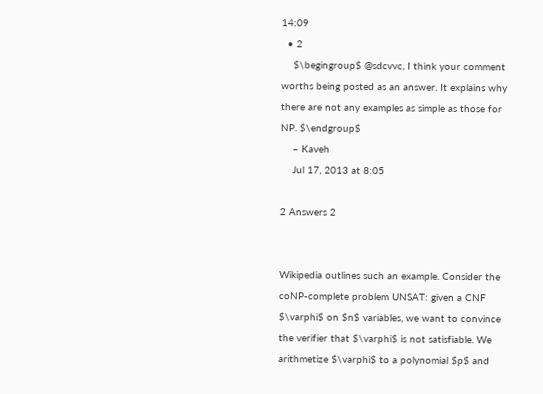14:09
  • 2
    $\begingroup$ @sdcvvc, I think your comment worths being posted as an answer. It explains why there are not any examples as simple as those for NP. $\endgroup$
    – Kaveh
    Jul 17, 2013 at 8:05

2 Answers 2


Wikipedia outlines such an example. Consider the coNP-complete problem UNSAT: given a CNF $\varphi$ on $n$ variables, we want to convince the verifier that $\varphi$ is not satisfiable. We arithmetize $\varphi$ to a polynomial $p$ and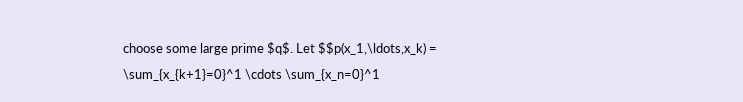choose some large prime $q$. Let $$p(x_1,\ldots,x_k) = \sum_{x_{k+1}=0}^1 \cdots \sum_{x_n=0}^1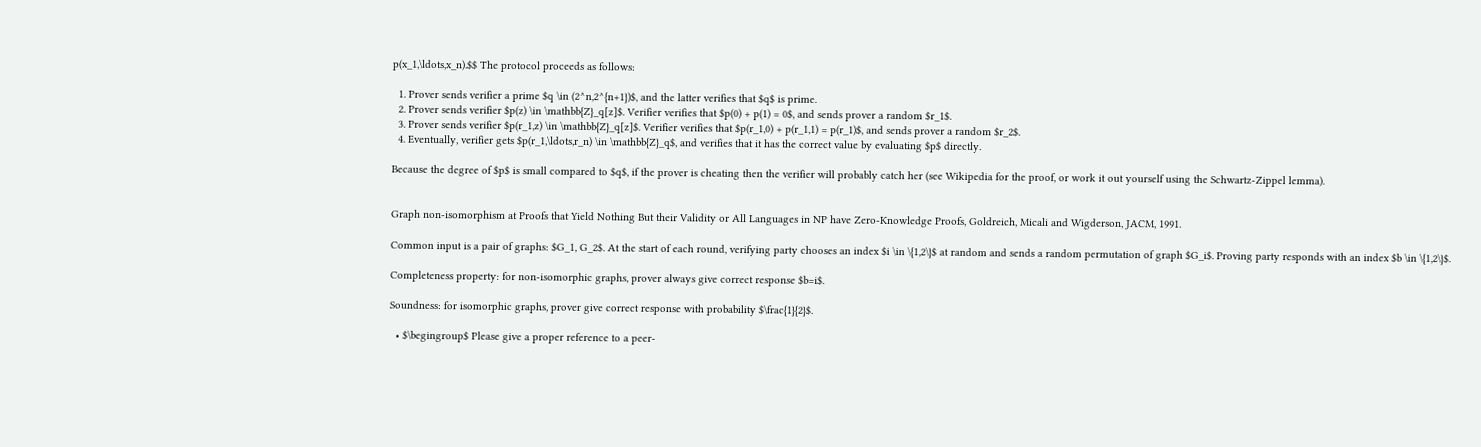p(x_1,\ldots,x_n).$$ The protocol proceeds as follows:

  1. Prover sends verifier a prime $q \in (2^n,2^{n+1})$, and the latter verifies that $q$ is prime.
  2. Prover sends verifier $p(z) \in \mathbb{Z}_q[z]$. Verifier verifies that $p(0) + p(1) = 0$, and sends prover a random $r_1$.
  3. Prover sends verifier $p(r_1,z) \in \mathbb{Z}_q[z]$. Verifier verifies that $p(r_1,0) + p(r_1,1) = p(r_1)$, and sends prover a random $r_2$.
  4. Eventually, verifier gets $p(r_1,\ldots,r_n) \in \mathbb{Z}_q$, and verifies that it has the correct value by evaluating $p$ directly.

Because the degree of $p$ is small compared to $q$, if the prover is cheating then the verifier will probably catch her (see Wikipedia for the proof, or work it out yourself using the Schwartz-Zippel lemma).


Graph non-isomorphism at Proofs that Yield Nothing But their Validity or All Languages in NP have Zero-Knowledge Proofs, Goldreich, Micali and Wigderson, JACM, 1991.

Common input is a pair of graphs: $G_1, G_2$. At the start of each round, verifying party chooses an index $i \in \{1,2\}$ at random and sends a random permutation of graph $G_i$. Proving party responds with an index $b \in \{1,2\}$.

Completeness property: for non-isomorphic graphs, prover always give correct response $b=i$.

Soundness: for isomorphic graphs, prover give correct response with probability $\frac{1}{2}$.

  • $\begingroup$ Please give a proper reference to a peer-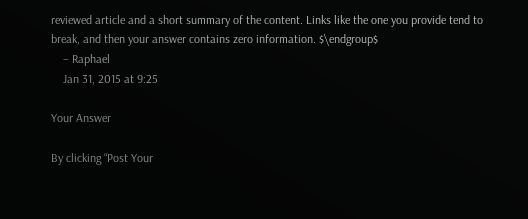reviewed article and a short summary of the content. Links like the one you provide tend to break, and then your answer contains zero information. $\endgroup$
    – Raphael
    Jan 31, 2015 at 9:25

Your Answer

By clicking “Post Your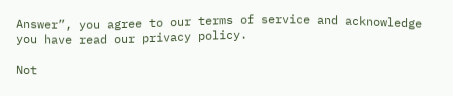Answer”, you agree to our terms of service and acknowledge you have read our privacy policy.

Not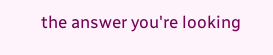the answer you're looking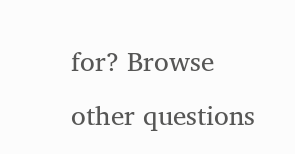for? Browse other questions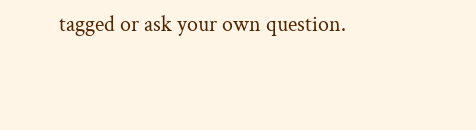tagged or ask your own question.